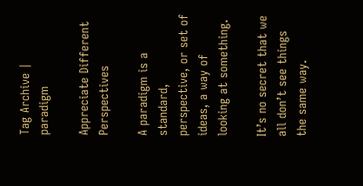Tag Archive | paradigm

Appreciate Different Perspectives

A paradigm is a standard, perspective, or set of ideas, a way of looking at something.

It’s no secret that we all don’t see things the same way.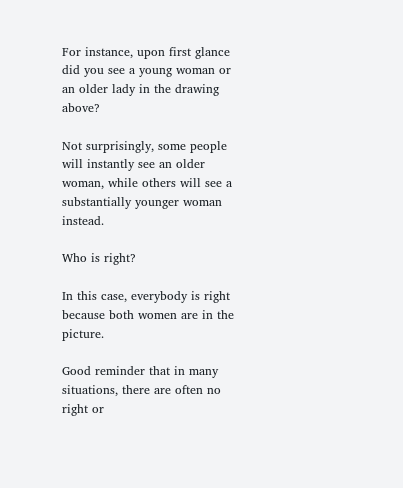For instance, upon first glance did you see a young woman or an older lady in the drawing above?

Not surprisingly, some people will instantly see an older woman, while others will see a substantially younger woman instead.

Who is right?

In this case, everybody is right because both women are in the picture.

Good reminder that in many situations, there are often no right or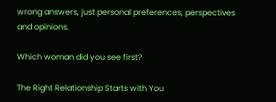wrong answers, just personal preferences, perspectives and opinions.

Which woman did you see first?

The Right Relationship Starts with You